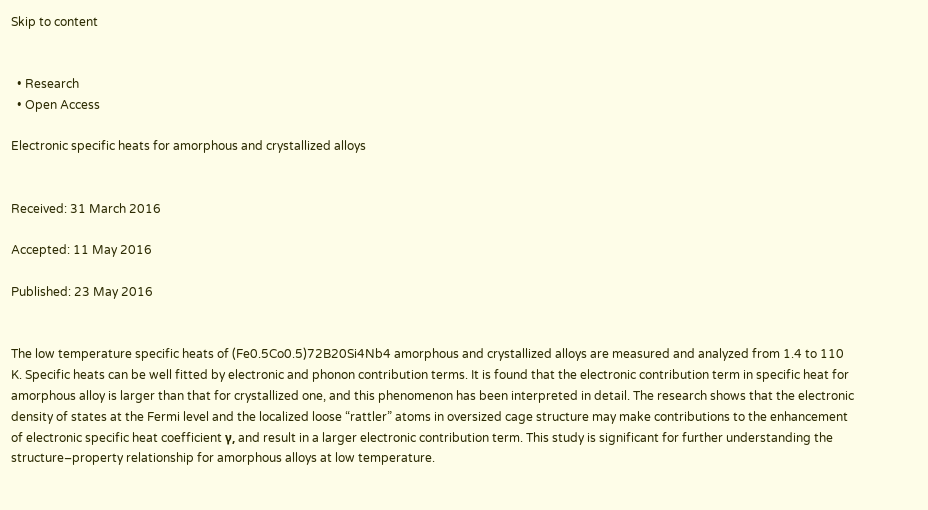Skip to content


  • Research
  • Open Access

Electronic specific heats for amorphous and crystallized alloys


Received: 31 March 2016

Accepted: 11 May 2016

Published: 23 May 2016


The low temperature specific heats of (Fe0.5Co0.5)72B20Si4Nb4 amorphous and crystallized alloys are measured and analyzed from 1.4 to 110 K. Specific heats can be well fitted by electronic and phonon contribution terms. It is found that the electronic contribution term in specific heat for amorphous alloy is larger than that for crystallized one, and this phenomenon has been interpreted in detail. The research shows that the electronic density of states at the Fermi level and the localized loose “rattler” atoms in oversized cage structure may make contributions to the enhancement of electronic specific heat coefficient γ, and result in a larger electronic contribution term. This study is significant for further understanding the structure–property relationship for amorphous alloys at low temperature.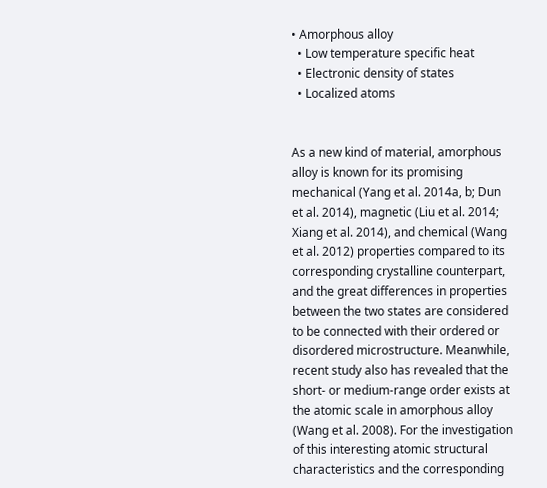• Amorphous alloy
  • Low temperature specific heat
  • Electronic density of states
  • Localized atoms


As a new kind of material, amorphous alloy is known for its promising mechanical (Yang et al. 2014a, b; Dun et al. 2014), magnetic (Liu et al. 2014; Xiang et al. 2014), and chemical (Wang et al. 2012) properties compared to its corresponding crystalline counterpart, and the great differences in properties between the two states are considered to be connected with their ordered or disordered microstructure. Meanwhile, recent study also has revealed that the short- or medium-range order exists at the atomic scale in amorphous alloy (Wang et al. 2008). For the investigation of this interesting atomic structural characteristics and the corresponding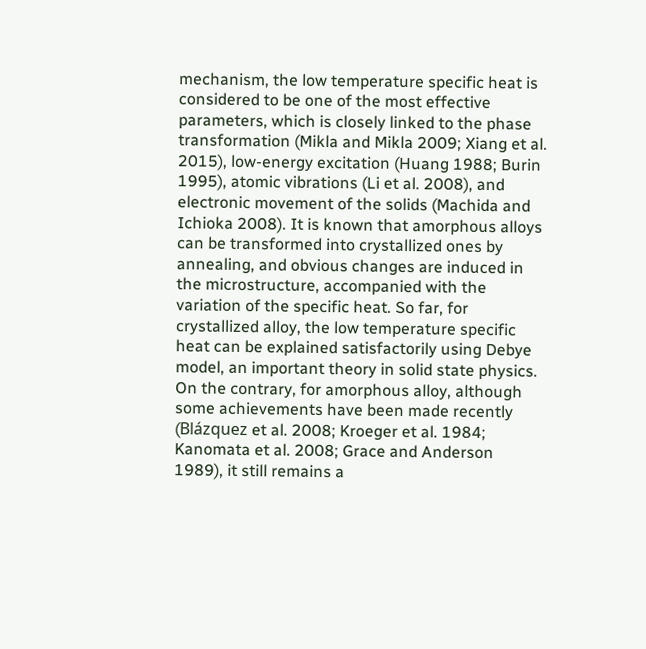mechanism, the low temperature specific heat is considered to be one of the most effective parameters, which is closely linked to the phase transformation (Mikla and Mikla 2009; Xiang et al. 2015), low-energy excitation (Huang 1988; Burin 1995), atomic vibrations (Li et al. 2008), and electronic movement of the solids (Machida and Ichioka 2008). It is known that amorphous alloys can be transformed into crystallized ones by annealing, and obvious changes are induced in the microstructure, accompanied with the variation of the specific heat. So far, for crystallized alloy, the low temperature specific heat can be explained satisfactorily using Debye model, an important theory in solid state physics. On the contrary, for amorphous alloy, although some achievements have been made recently (Blázquez et al. 2008; Kroeger et al. 1984; Kanomata et al. 2008; Grace and Anderson 1989), it still remains a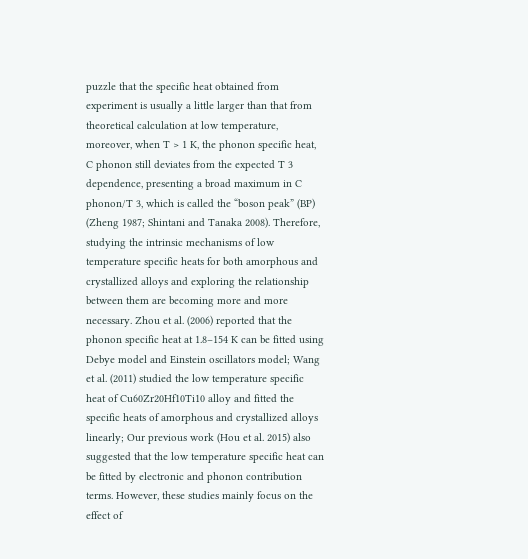puzzle that the specific heat obtained from experiment is usually a little larger than that from theoretical calculation at low temperature, moreover, when T > 1 K, the phonon specific heat, C phonon still deviates from the expected T 3 dependence, presenting a broad maximum in C phonon/T 3, which is called the “boson peak” (BP) (Zheng 1987; Shintani and Tanaka 2008). Therefore, studying the intrinsic mechanisms of low temperature specific heats for both amorphous and crystallized alloys and exploring the relationship between them are becoming more and more necessary. Zhou et al. (2006) reported that the phonon specific heat at 1.8–154 K can be fitted using Debye model and Einstein oscillators model; Wang et al. (2011) studied the low temperature specific heat of Cu60Zr20Hf10Ti10 alloy and fitted the specific heats of amorphous and crystallized alloys linearly; Our previous work (Hou et al. 2015) also suggested that the low temperature specific heat can be fitted by electronic and phonon contribution terms. However, these studies mainly focus on the effect of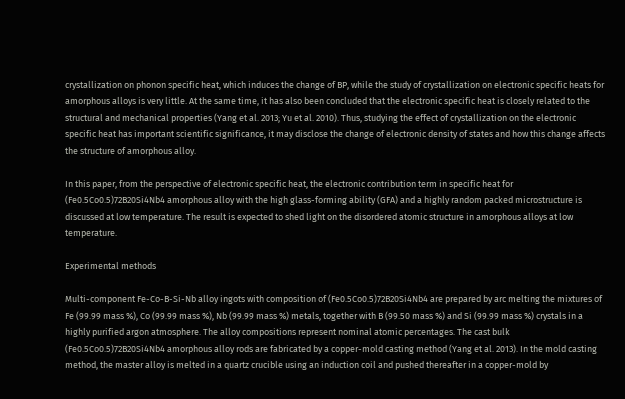crystallization on phonon specific heat, which induces the change of BP, while the study of crystallization on electronic specific heats for amorphous alloys is very little. At the same time, it has also been concluded that the electronic specific heat is closely related to the structural and mechanical properties (Yang et al. 2013; Yu et al. 2010). Thus, studying the effect of crystallization on the electronic specific heat has important scientific significance, it may disclose the change of electronic density of states and how this change affects the structure of amorphous alloy.

In this paper, from the perspective of electronic specific heat, the electronic contribution term in specific heat for (Fe0.5Co0.5)72B20Si4Nb4 amorphous alloy with the high glass-forming ability (GFA) and a highly random packed microstructure is discussed at low temperature. The result is expected to shed light on the disordered atomic structure in amorphous alloys at low temperature.

Experimental methods

Multi-component Fe-Co-B-Si-Nb alloy ingots with composition of (Fe0.5Co0.5)72B20Si4Nb4 are prepared by arc melting the mixtures of Fe (99.99 mass %), Co (99.99 mass %), Nb (99.99 mass %) metals, together with B (99.50 mass %) and Si (99.99 mass %) crystals in a highly purified argon atmosphere. The alloy compositions represent nominal atomic percentages. The cast bulk (Fe0.5Co0.5)72B20Si4Nb4 amorphous alloy rods are fabricated by a copper-mold casting method (Yang et al. 2013). In the mold casting method, the master alloy is melted in a quartz crucible using an induction coil and pushed thereafter in a copper-mold by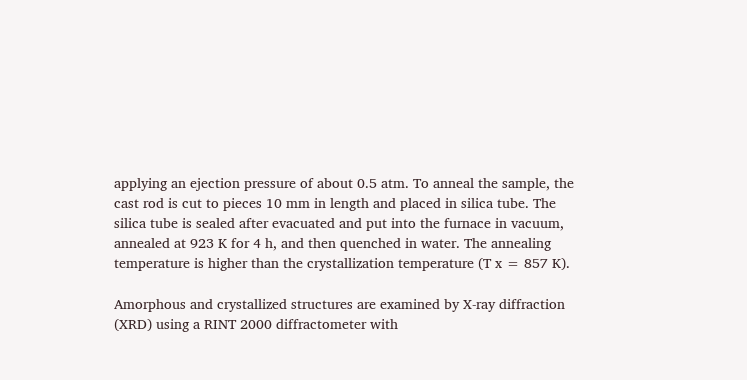applying an ejection pressure of about 0.5 atm. To anneal the sample, the cast rod is cut to pieces 10 mm in length and placed in silica tube. The silica tube is sealed after evacuated and put into the furnace in vacuum, annealed at 923 K for 4 h, and then quenched in water. The annealing temperature is higher than the crystallization temperature (T x = 857 K).

Amorphous and crystallized structures are examined by X-ray diffraction (XRD) using a RINT 2000 diffractometer with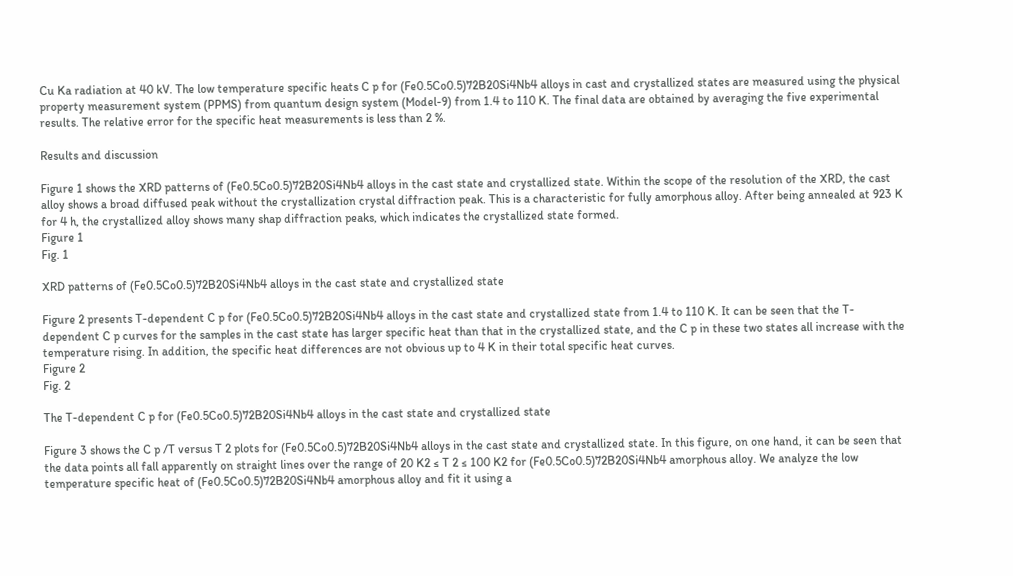Cu Ka radiation at 40 kV. The low temperature specific heats C p for (Fe0.5Co0.5)72B20Si4Nb4 alloys in cast and crystallized states are measured using the physical property measurement system (PPMS) from quantum design system (Model-9) from 1.4 to 110 K. The final data are obtained by averaging the five experimental results. The relative error for the specific heat measurements is less than 2 %.

Results and discussion

Figure 1 shows the XRD patterns of (Fe0.5Co0.5)72B20Si4Nb4 alloys in the cast state and crystallized state. Within the scope of the resolution of the XRD, the cast alloy shows a broad diffused peak without the crystallization crystal diffraction peak. This is a characteristic for fully amorphous alloy. After being annealed at 923 K for 4 h, the crystallized alloy shows many shap diffraction peaks, which indicates the crystallized state formed.
Figure 1
Fig. 1

XRD patterns of (Fe0.5Co0.5)72B20Si4Nb4 alloys in the cast state and crystallized state

Figure 2 presents T-dependent C p for (Fe0.5Co0.5)72B20Si4Nb4 alloys in the cast state and crystallized state from 1.4 to 110 K. It can be seen that the T-dependent C p curves for the samples in the cast state has larger specific heat than that in the crystallized state, and the C p in these two states all increase with the temperature rising. In addition, the specific heat differences are not obvious up to 4 K in their total specific heat curves.
Figure 2
Fig. 2

The T-dependent C p for (Fe0.5Co0.5)72B20Si4Nb4 alloys in the cast state and crystallized state

Figure 3 shows the C p /T versus T 2 plots for (Fe0.5Co0.5)72B20Si4Nb4 alloys in the cast state and crystallized state. In this figure, on one hand, it can be seen that the data points all fall apparently on straight lines over the range of 20 K2 ≤ T 2 ≤ 100 K2 for (Fe0.5Co0.5)72B20Si4Nb4 amorphous alloy. We analyze the low temperature specific heat of (Fe0.5Co0.5)72B20Si4Nb4 amorphous alloy and fit it using a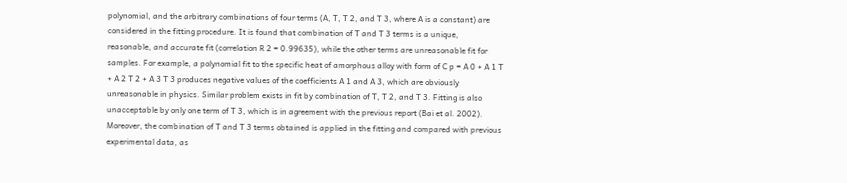polynomial, and the arbitrary combinations of four terms (A, T, T 2, and T 3, where A is a constant) are considered in the fitting procedure. It is found that combination of T and T 3 terms is a unique, reasonable, and accurate fit (correlation R 2 = 0.99635), while the other terms are unreasonable fit for samples. For example, a polynomial fit to the specific heat of amorphous alloy with form of C p = A 0 + A 1 T + A 2 T 2 + A 3 T 3 produces negative values of the coefficients A 1 and A 3, which are obviously unreasonable in physics. Similar problem exists in fit by combination of T, T 2, and T 3. Fitting is also unacceptable by only one term of T 3, which is in agreement with the previous report (Bai et al. 2002). Moreover, the combination of T and T 3 terms obtained is applied in the fitting and compared with previous experimental data, as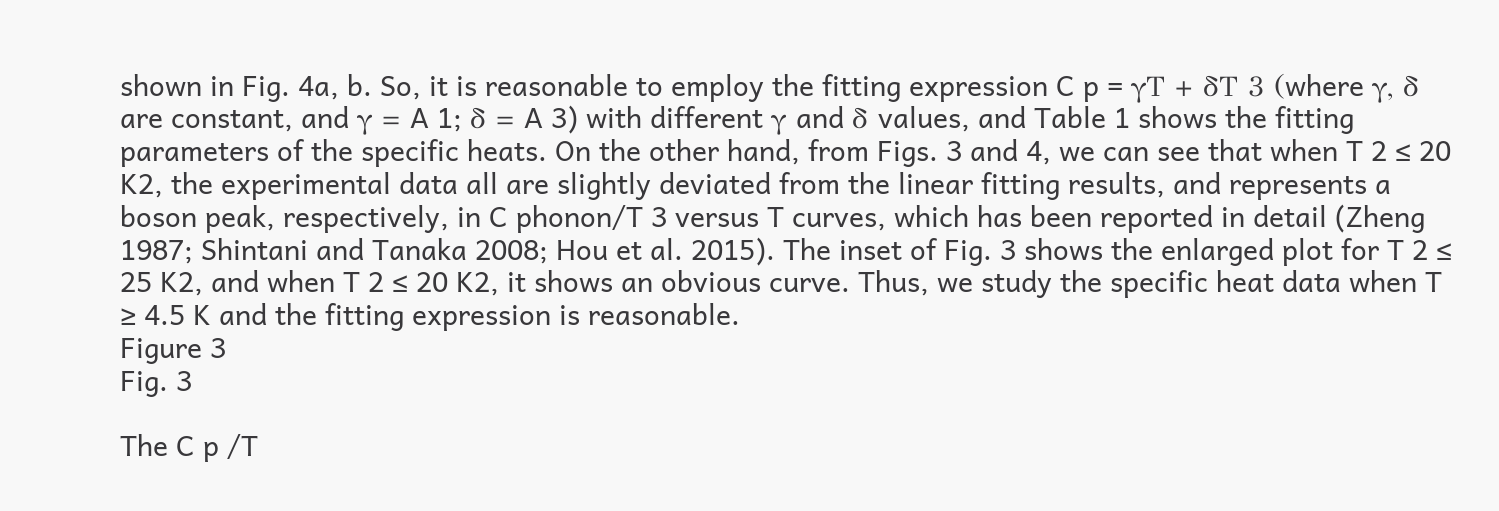shown in Fig. 4a, b. So, it is reasonable to employ the fitting expression C p = γT + δT 3 (where γ, δ are constant, and γ = A 1; δ = A 3) with different γ and δ values, and Table 1 shows the fitting parameters of the specific heats. On the other hand, from Figs. 3 and 4, we can see that when T 2 ≤ 20 K2, the experimental data all are slightly deviated from the linear fitting results, and represents a boson peak, respectively, in C phonon/T 3 versus T curves, which has been reported in detail (Zheng 1987; Shintani and Tanaka 2008; Hou et al. 2015). The inset of Fig. 3 shows the enlarged plot for T 2 ≤ 25 K2, and when T 2 ≤ 20 K2, it shows an obvious curve. Thus, we study the specific heat data when T ≥ 4.5 K and the fitting expression is reasonable.
Figure 3
Fig. 3

The C p /T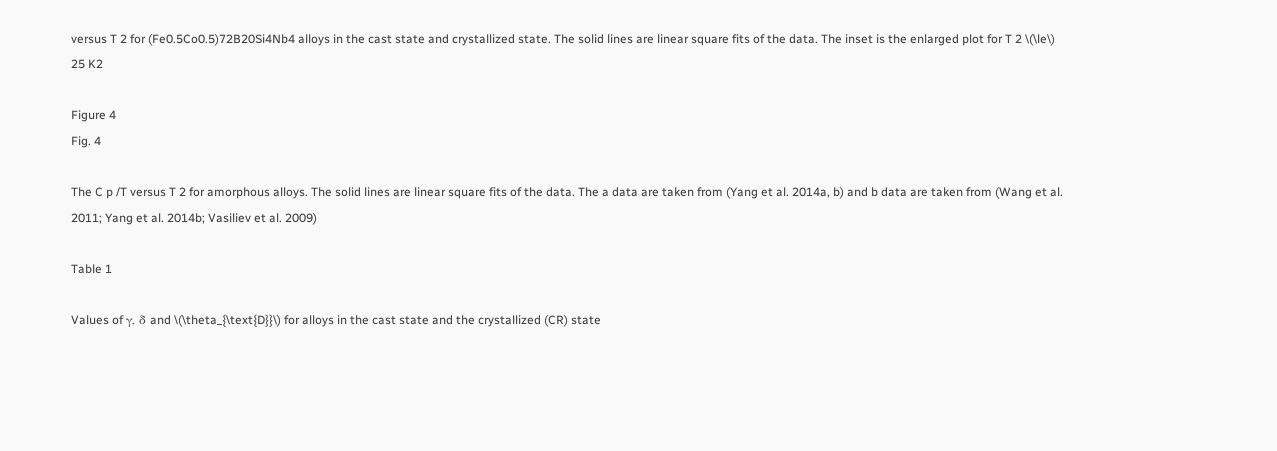versus T 2 for (Fe0.5Co0.5)72B20Si4Nb4 alloys in the cast state and crystallized state. The solid lines are linear square fits of the data. The inset is the enlarged plot for T 2 \(\le\) 25 K2

Figure 4
Fig. 4

The C p /T versus T 2 for amorphous alloys. The solid lines are linear square fits of the data. The a data are taken from (Yang et al. 2014a, b) and b data are taken from (Wang et al. 2011; Yang et al. 2014b; Vasiliev et al. 2009)

Table 1

Values of γ, δ and \(\theta_{\text{D}}\) for alloys in the cast state and the crystallized (CR) state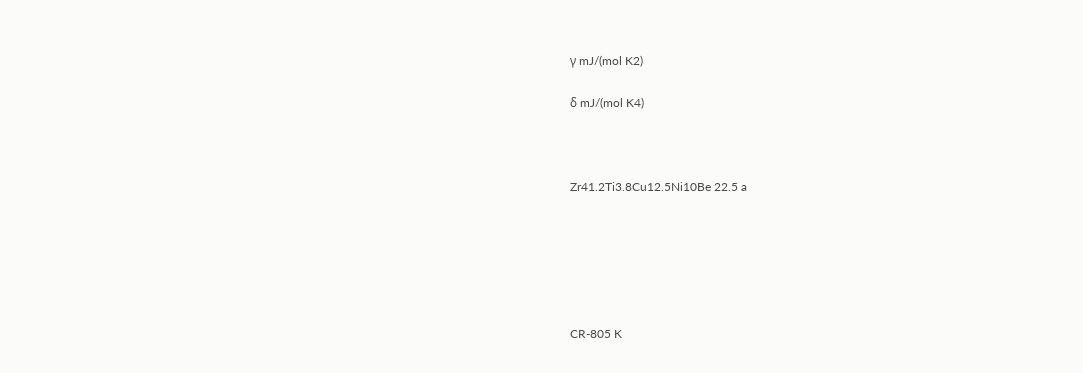γ mJ/(mol K2)

δ mJ/(mol K4)



Zr41.2Ti3.8Cu12.5Ni10Be 22.5 a






CR-805 K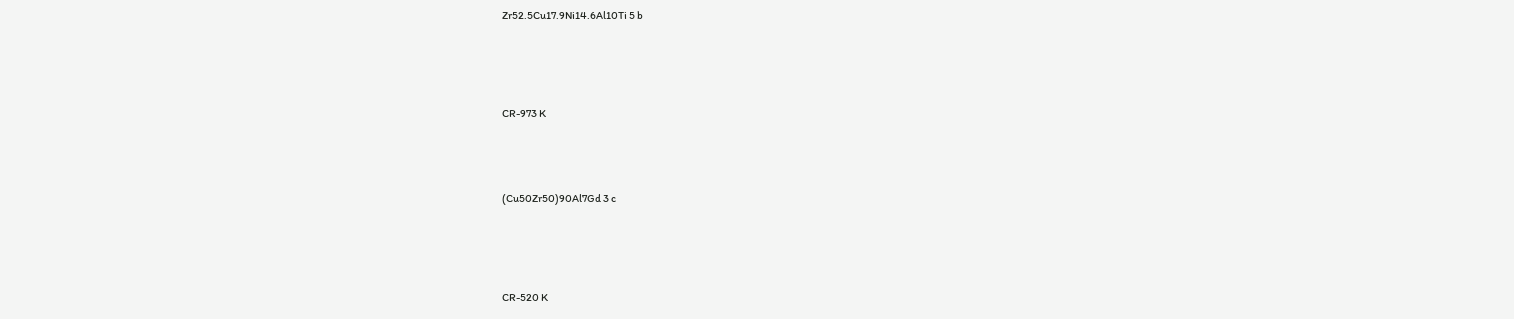Zr52.5Cu17.9Ni14.6Al10Ti 5 b






CR-973 K





(Cu50Zr50)90Al7Gd 3 c






CR-520 K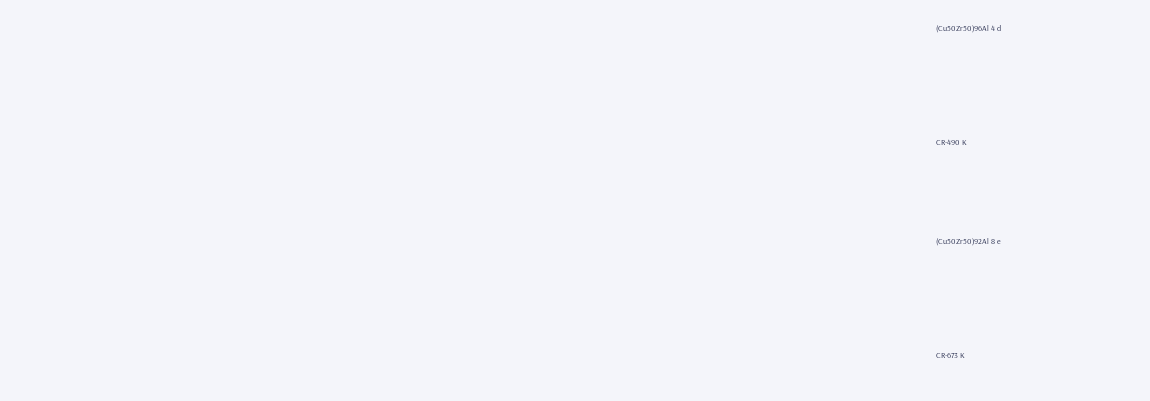(Cu50Zr50)96Al 4 d






CR-490 K





(Cu50Zr50)92Al 8 e






CR-673 K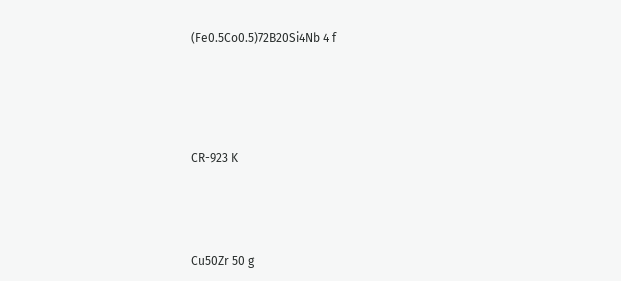(Fe0.5Co0.5)72B20Si4Nb 4 f






CR-923 K





Cu50Zr 50 g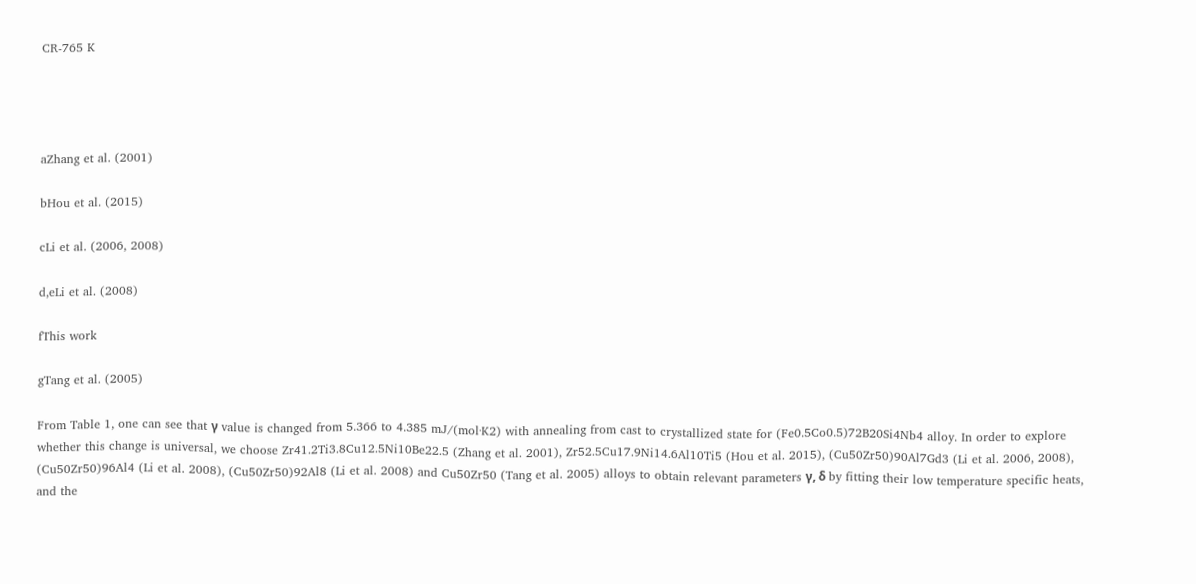CR-765 K




aZhang et al. (2001)

bHou et al. (2015)

cLi et al. (2006, 2008)

d,eLi et al. (2008)

fThis work

gTang et al. (2005)

From Table 1, one can see that γ value is changed from 5.366 to 4.385 mJ/(mol·K2) with annealing from cast to crystallized state for (Fe0.5Co0.5)72B20Si4Nb4 alloy. In order to explore whether this change is universal, we choose Zr41.2Ti3.8Cu12.5Ni10Be22.5 (Zhang et al. 2001), Zr52.5Cu17.9Ni14.6Al10Ti5 (Hou et al. 2015), (Cu50Zr50)90Al7Gd3 (Li et al. 2006, 2008), (Cu50Zr50)96Al4 (Li et al. 2008), (Cu50Zr50)92Al8 (Li et al. 2008) and Cu50Zr50 (Tang et al. 2005) alloys to obtain relevant parameters γ, δ by fitting their low temperature specific heats, and the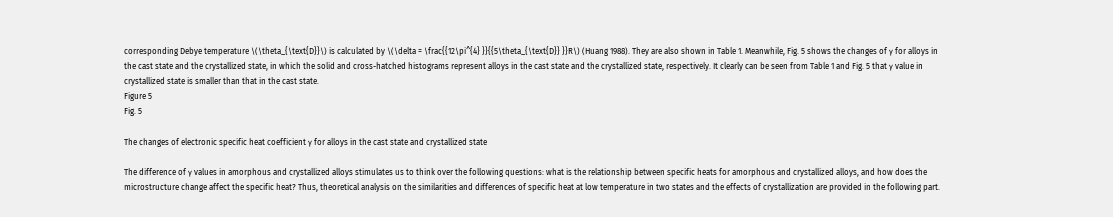corresponding Debye temperature \(\theta_{\text{D}}\) is calculated by \(\delta = \frac{{12\pi^{4} }}{{5\theta_{\text{D}} }}R\) (Huang 1988). They are also shown in Table 1. Meanwhile, Fig. 5 shows the changes of γ for alloys in the cast state and the crystallized state, in which the solid and cross-hatched histograms represent alloys in the cast state and the crystallized state, respectively. It clearly can be seen from Table 1 and Fig. 5 that γ value in crystallized state is smaller than that in the cast state.
Figure 5
Fig. 5

The changes of electronic specific heat coefficient γ for alloys in the cast state and crystallized state

The difference of γ values in amorphous and crystallized alloys stimulates us to think over the following questions: what is the relationship between specific heats for amorphous and crystallized alloys, and how does the microstructure change affect the specific heat? Thus, theoretical analysis on the similarities and differences of specific heat at low temperature in two states and the effects of crystallization are provided in the following part.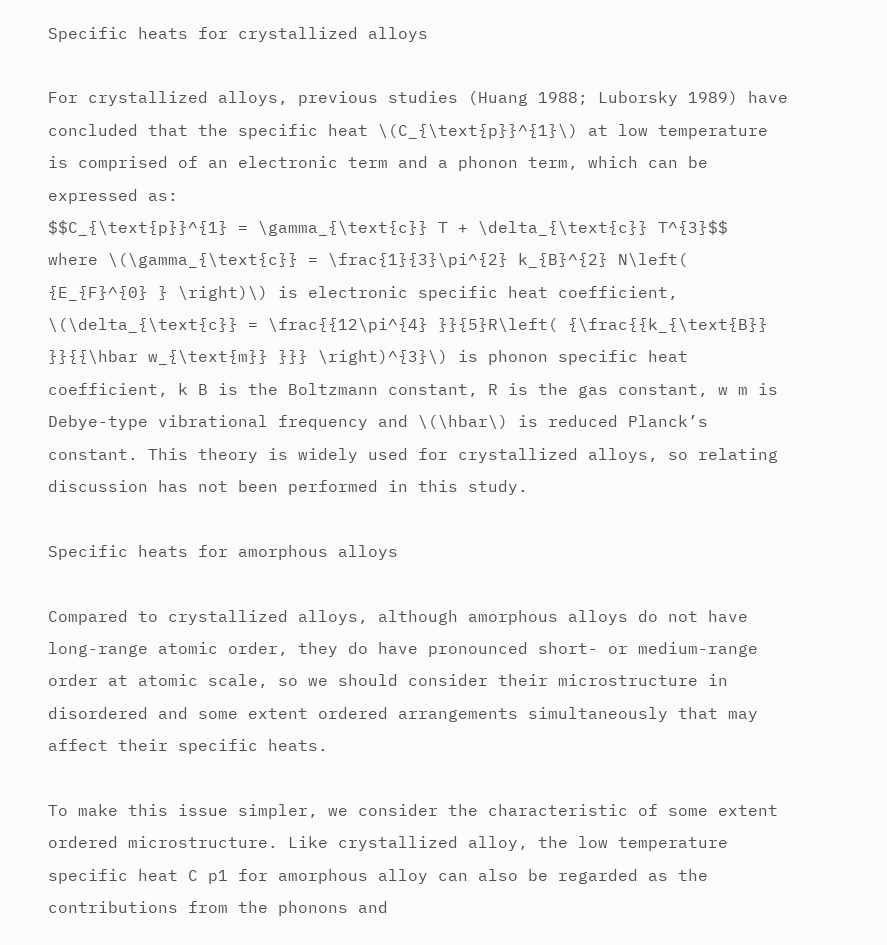Specific heats for crystallized alloys

For crystallized alloys, previous studies (Huang 1988; Luborsky 1989) have concluded that the specific heat \(C_{\text{p}}^{1}\) at low temperature is comprised of an electronic term and a phonon term, which can be expressed as:
$$C_{\text{p}}^{1} = \gamma_{\text{c}} T + \delta_{\text{c}} T^{3}$$
where \(\gamma_{\text{c}} = \frac{1}{3}\pi^{2} k_{B}^{2} N\left( {E_{F}^{0} } \right)\) is electronic specific heat coefficient, \(\delta_{\text{c}} = \frac{{12\pi^{4} }}{5}R\left( {\frac{{k_{\text{B}} }}{{\hbar w_{\text{m}} }}} \right)^{3}\) is phonon specific heat coefficient, k B is the Boltzmann constant, R is the gas constant, w m is Debye-type vibrational frequency and \(\hbar\) is reduced Planck’s constant. This theory is widely used for crystallized alloys, so relating discussion has not been performed in this study.

Specific heats for amorphous alloys

Compared to crystallized alloys, although amorphous alloys do not have long-range atomic order, they do have pronounced short- or medium-range order at atomic scale, so we should consider their microstructure in disordered and some extent ordered arrangements simultaneously that may affect their specific heats.

To make this issue simpler, we consider the characteristic of some extent ordered microstructure. Like crystallized alloy, the low temperature specific heat C p1 for amorphous alloy can also be regarded as the contributions from the phonons and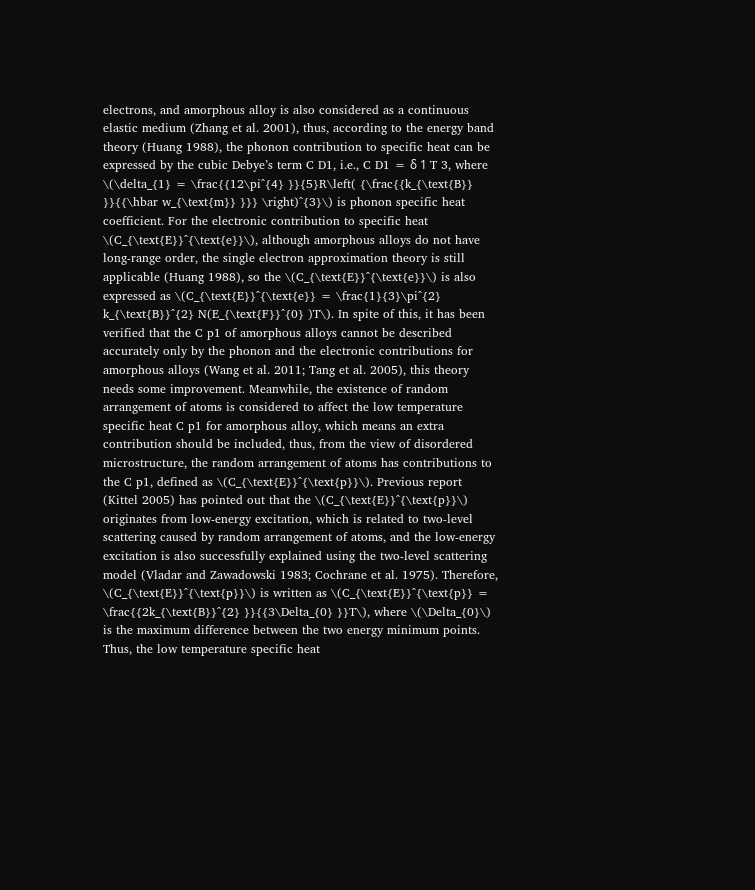electrons, and amorphous alloy is also considered as a continuous elastic medium (Zhang et al. 2001), thus, according to the energy band theory (Huang 1988), the phonon contribution to specific heat can be expressed by the cubic Debye’s term C D1, i.e., C D1 = δ 1 T 3, where \(\delta_{1} = \frac{{12\pi^{4} }}{5}R\left( {\frac{{k_{\text{B}} }}{{\hbar w_{\text{m}} }}} \right)^{3}\) is phonon specific heat coefficient. For the electronic contribution to specific heat \(C_{\text{E}}^{\text{e}}\), although amorphous alloys do not have long-range order, the single electron approximation theory is still applicable (Huang 1988), so the \(C_{\text{E}}^{\text{e}}\) is also expressed as \(C_{\text{E}}^{\text{e}} = \frac{1}{3}\pi^{2} k_{\text{B}}^{2} N(E_{\text{F}}^{0} )T\). In spite of this, it has been verified that the C p1 of amorphous alloys cannot be described accurately only by the phonon and the electronic contributions for amorphous alloys (Wang et al. 2011; Tang et al. 2005), this theory needs some improvement. Meanwhile, the existence of random arrangement of atoms is considered to affect the low temperature specific heat C p1 for amorphous alloy, which means an extra contribution should be included, thus, from the view of disordered microstructure, the random arrangement of atoms has contributions to the C p1, defined as \(C_{\text{E}}^{\text{p}}\). Previous report (Kittel 2005) has pointed out that the \(C_{\text{E}}^{\text{p}}\) originates from low-energy excitation, which is related to two-level scattering caused by random arrangement of atoms, and the low-energy excitation is also successfully explained using the two-level scattering model (Vladar and Zawadowski 1983; Cochrane et al. 1975). Therefore, \(C_{\text{E}}^{\text{p}}\) is written as \(C_{\text{E}}^{\text{p}} = \frac{{2k_{\text{B}}^{2} }}{{3\Delta_{0} }}T\), where \(\Delta_{0}\) is the maximum difference between the two energy minimum points. Thus, the low temperature specific heat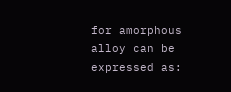for amorphous alloy can be expressed as: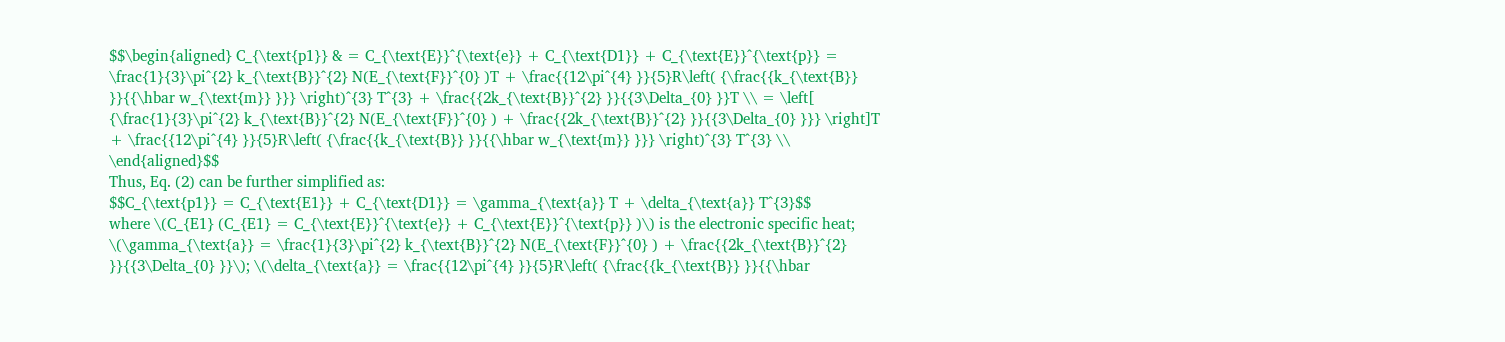$$\begin{aligned} C_{\text{p1}} & = C_{\text{E}}^{\text{e}} + C_{\text{D1}} + C_{\text{E}}^{\text{p}} = \frac{1}{3}\pi^{2} k_{\text{B}}^{2} N(E_{\text{F}}^{0} )T + \frac{{12\pi^{4} }}{5}R\left( {\frac{{k_{\text{B}} }}{{\hbar w_{\text{m}} }}} \right)^{3} T^{3} + \frac{{2k_{\text{B}}^{2} }}{{3\Delta_{0} }}T \\ = \left[ {\frac{1}{3}\pi^{2} k_{\text{B}}^{2} N(E_{\text{F}}^{0} ) + \frac{{2k_{\text{B}}^{2} }}{{3\Delta_{0} }}} \right]T + \frac{{12\pi^{4} }}{5}R\left( {\frac{{k_{\text{B}} }}{{\hbar w_{\text{m}} }}} \right)^{3} T^{3} \\ \end{aligned}$$
Thus, Eq. (2) can be further simplified as:
$$C_{\text{p1}} = C_{\text{E1}} + C_{\text{D1}} = \gamma_{\text{a}} T + \delta_{\text{a}} T^{3}$$
where \(C_{E1} (C_{E1} = C_{\text{E}}^{\text{e}} + C_{\text{E}}^{\text{p}} )\) is the electronic specific heat; \(\gamma_{\text{a}} = \frac{1}{3}\pi^{2} k_{\text{B}}^{2} N(E_{\text{F}}^{0} ) + \frac{{2k_{\text{B}}^{2} }}{{3\Delta_{0} }}\); \(\delta_{\text{a}} = \frac{{12\pi^{4} }}{5}R\left( {\frac{{k_{\text{B}} }}{{\hbar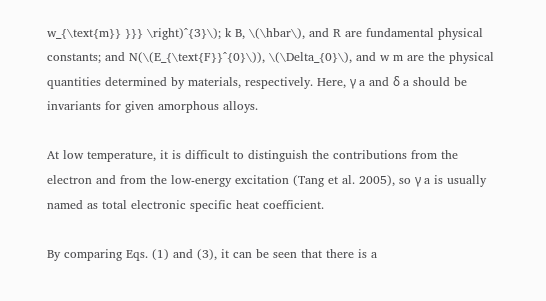w_{\text{m}} }}} \right)^{3}\); k B, \(\hbar\), and R are fundamental physical constants; and N(\(E_{\text{F}}^{0}\)), \(\Delta_{0}\), and w m are the physical quantities determined by materials, respectively. Here, γ a and δ a should be invariants for given amorphous alloys.

At low temperature, it is difficult to distinguish the contributions from the electron and from the low-energy excitation (Tang et al. 2005), so γ a is usually named as total electronic specific heat coefficient.

By comparing Eqs. (1) and (3), it can be seen that there is a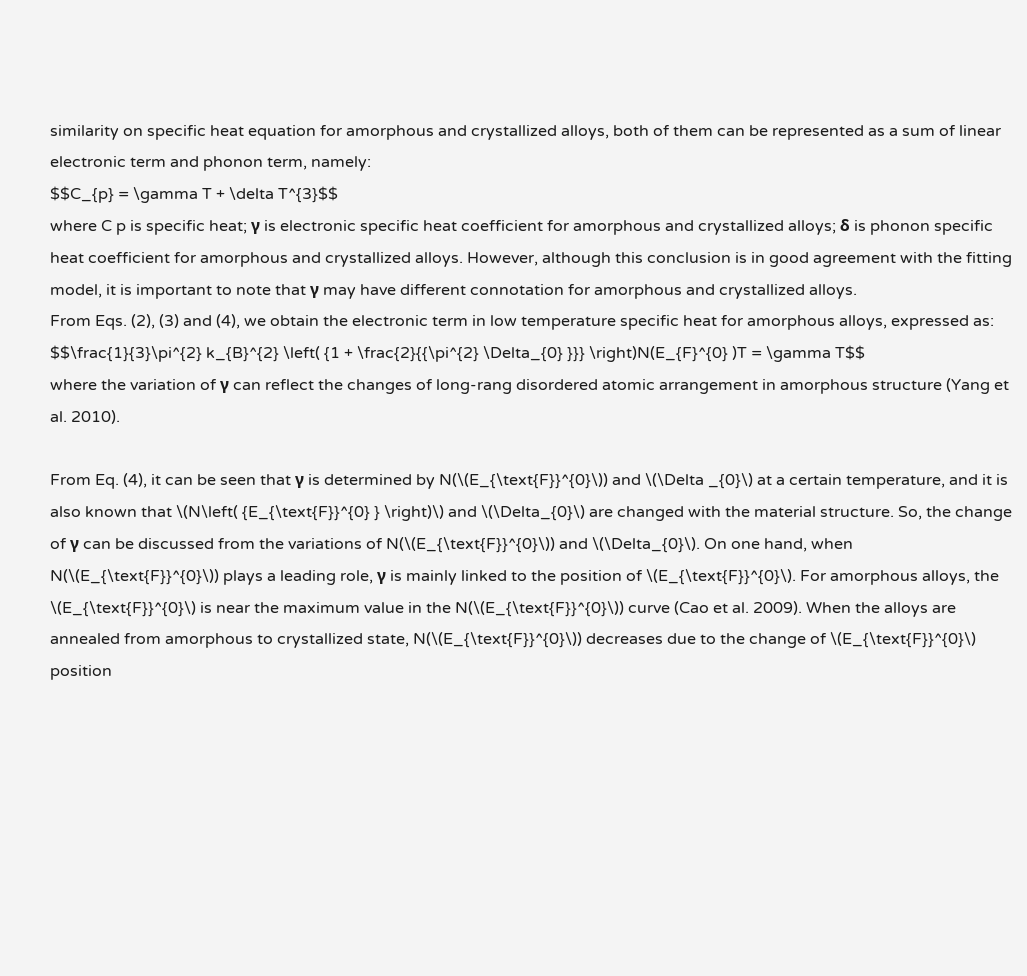similarity on specific heat equation for amorphous and crystallized alloys, both of them can be represented as a sum of linear electronic term and phonon term, namely:
$$C_{p} = \gamma T + \delta T^{3}$$
where C p is specific heat; γ is electronic specific heat coefficient for amorphous and crystallized alloys; δ is phonon specific heat coefficient for amorphous and crystallized alloys. However, although this conclusion is in good agreement with the fitting model, it is important to note that γ may have different connotation for amorphous and crystallized alloys.
From Eqs. (2), (3) and (4), we obtain the electronic term in low temperature specific heat for amorphous alloys, expressed as:
$$\frac{1}{3}\pi^{2} k_{B}^{2} \left( {1 + \frac{2}{{\pi^{2} \Delta_{0} }}} \right)N(E_{F}^{0} )T = \gamma T$$
where the variation of γ can reflect the changes of long-rang disordered atomic arrangement in amorphous structure (Yang et al. 2010).

From Eq. (4), it can be seen that γ is determined by N(\(E_{\text{F}}^{0}\)) and \(\Delta _{0}\) at a certain temperature, and it is also known that \(N\left( {E_{\text{F}}^{0} } \right)\) and \(\Delta_{0}\) are changed with the material structure. So, the change of γ can be discussed from the variations of N(\(E_{\text{F}}^{0}\)) and \(\Delta_{0}\). On one hand, when N(\(E_{\text{F}}^{0}\)) plays a leading role, γ is mainly linked to the position of \(E_{\text{F}}^{0}\). For amorphous alloys, the \(E_{\text{F}}^{0}\) is near the maximum value in the N(\(E_{\text{F}}^{0}\)) curve (Cao et al. 2009). When the alloys are annealed from amorphous to crystallized state, N(\(E_{\text{F}}^{0}\)) decreases due to the change of \(E_{\text{F}}^{0}\) position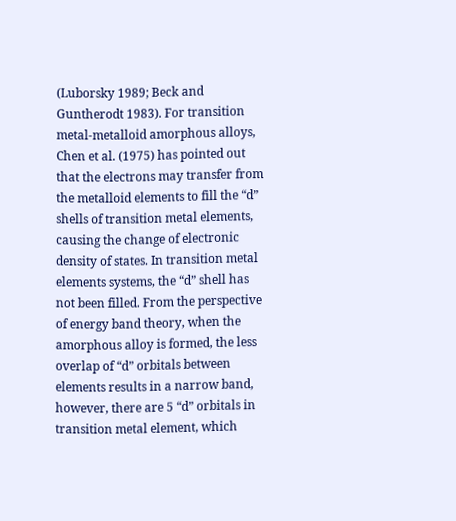(Luborsky 1989; Beck and Guntherodt 1983). For transition metal-metalloid amorphous alloys, Chen et al. (1975) has pointed out that the electrons may transfer from the metalloid elements to fill the “d” shells of transition metal elements, causing the change of electronic density of states. In transition metal elements systems, the “d” shell has not been filled. From the perspective of energy band theory, when the amorphous alloy is formed, the less overlap of “d” orbitals between elements results in a narrow band, however, there are 5 “d” orbitals in transition metal element, which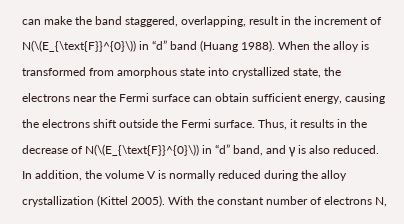can make the band staggered, overlapping, result in the increment of N(\(E_{\text{F}}^{0}\)) in “d” band (Huang 1988). When the alloy is transformed from amorphous state into crystallized state, the electrons near the Fermi surface can obtain sufficient energy, causing the electrons shift outside the Fermi surface. Thus, it results in the decrease of N(\(E_{\text{F}}^{0}\)) in “d” band, and γ is also reduced. In addition, the volume V is normally reduced during the alloy crystallization (Kittel 2005). With the constant number of electrons N,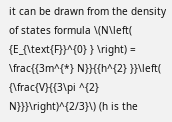it can be drawn from the density of states formula \(N\left( {E_{\text{F}}^{0} } \right) = \frac{{3m^{*} N}}{{h^{2} }}\left( {\frac{V}{{3\pi ^{2} N}}}\right)^{2/3}\) (h is the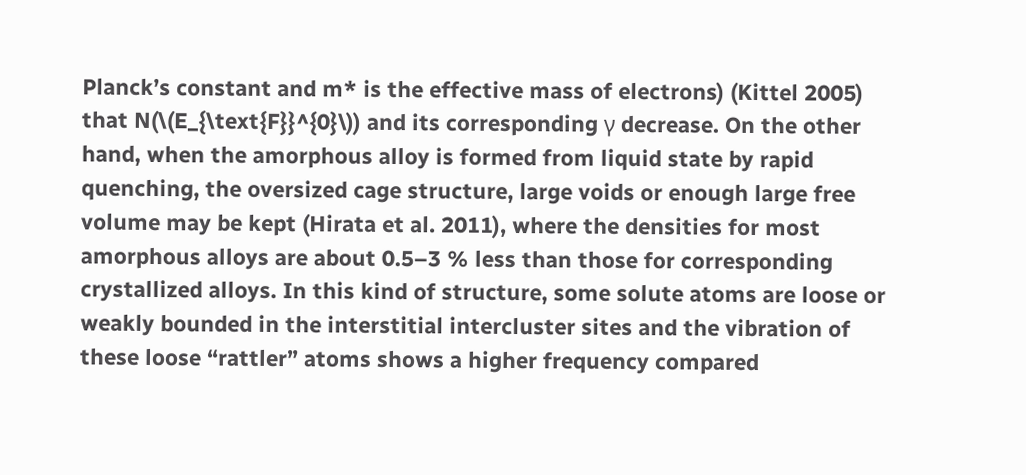Planck’s constant and m* is the effective mass of electrons) (Kittel 2005) that N(\(E_{\text{F}}^{0}\)) and its corresponding γ decrease. On the other hand, when the amorphous alloy is formed from liquid state by rapid quenching, the oversized cage structure, large voids or enough large free volume may be kept (Hirata et al. 2011), where the densities for most amorphous alloys are about 0.5–3 % less than those for corresponding crystallized alloys. In this kind of structure, some solute atoms are loose or weakly bounded in the interstitial intercluster sites and the vibration of these loose “rattler” atoms shows a higher frequency compared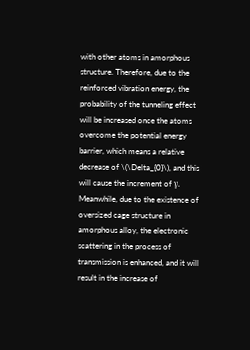with other atoms in amorphous structure. Therefore, due to the reinforced vibration energy, the probability of the tunneling effect will be increased once the atoms overcome the potential energy barrier, which means a relative decrease of \(\Delta_{0}\), and this will cause the increment of γ. Meanwhile, due to the existence of oversized cage structure in amorphous alloy, the electronic scattering in the process of transmission is enhanced, and it will result in the increase of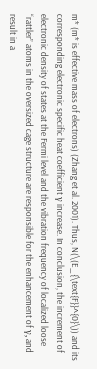m* (m* is effective mass of electrons) (Zhang et al. 2001). Thus, N(\(E_{\text{F}}^{0}\)) and its corresponding electronic specific heat coefficient γ increase. In conclusion, the increment of electronic density of states at the Fermi level and the vibration frequency of localized loose “rattler” atoms in the oversized cage structure are responsible for the enhancement of γ, and result in a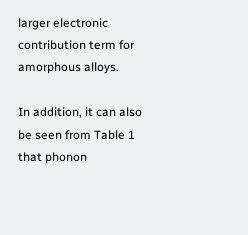larger electronic contribution term for amorphous alloys.

In addition, it can also be seen from Table 1 that phonon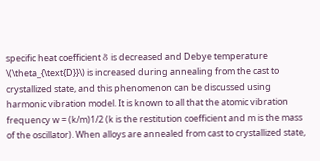specific heat coefficient δ is decreased and Debye temperature \(\theta_{\text{D}}\) is increased during annealing from the cast to crystallized state, and this phenomenon can be discussed using harmonic vibration model. It is known to all that the atomic vibration frequency w = (k/m)1/2 (k is the restitution coefficient and m is the mass of the oscillator). When alloys are annealed from cast to crystallized state,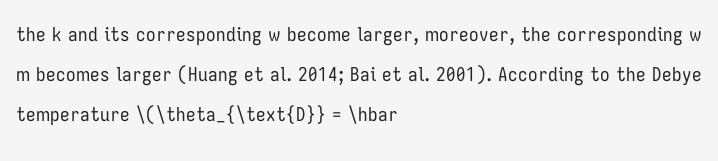the k and its corresponding w become larger, moreover, the corresponding w m becomes larger (Huang et al. 2014; Bai et al. 2001). According to the Debye temperature \(\theta_{\text{D}} = \hbar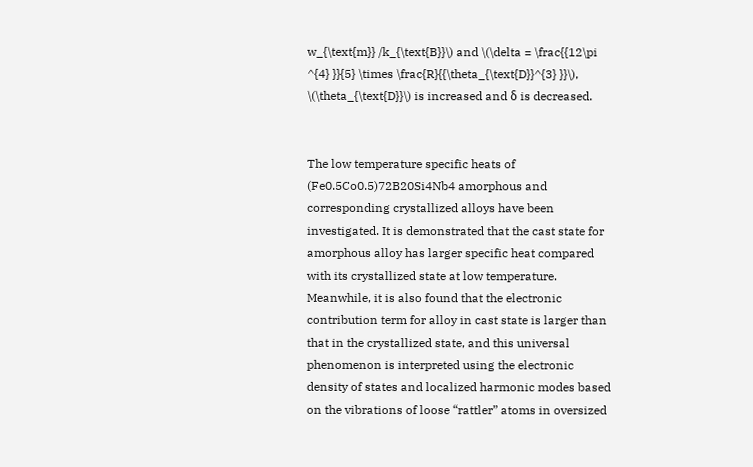w_{\text{m}} /k_{\text{B}}\) and \(\delta = \frac{{12\pi ^{4} }}{5} \times \frac{R}{{\theta_{\text{D}}^{3} }}\), \(\theta_{\text{D}}\) is increased and δ is decreased.


The low temperature specific heats of (Fe0.5Co0.5)72B20Si4Nb4 amorphous and corresponding crystallized alloys have been investigated. It is demonstrated that the cast state for amorphous alloy has larger specific heat compared with its crystallized state at low temperature. Meanwhile, it is also found that the electronic contribution term for alloy in cast state is larger than that in the crystallized state, and this universal phenomenon is interpreted using the electronic density of states and localized harmonic modes based on the vibrations of loose “rattler” atoms in oversized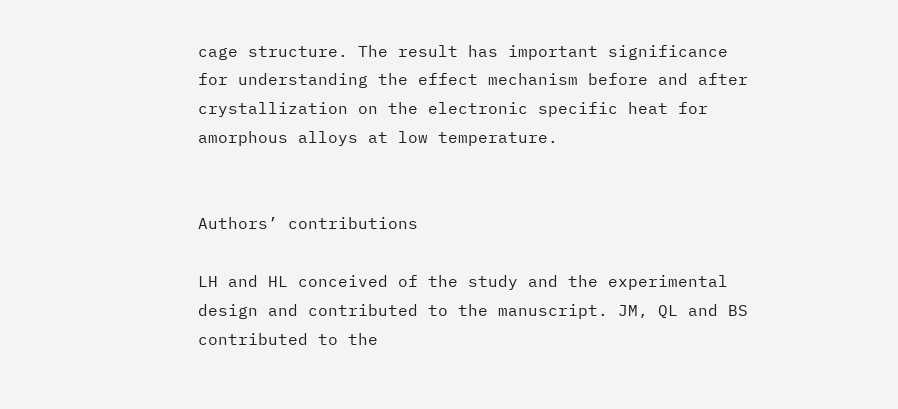cage structure. The result has important significance for understanding the effect mechanism before and after crystallization on the electronic specific heat for amorphous alloys at low temperature.


Authors’ contributions

LH and HL conceived of the study and the experimental design and contributed to the manuscript. JM, QL and BS contributed to the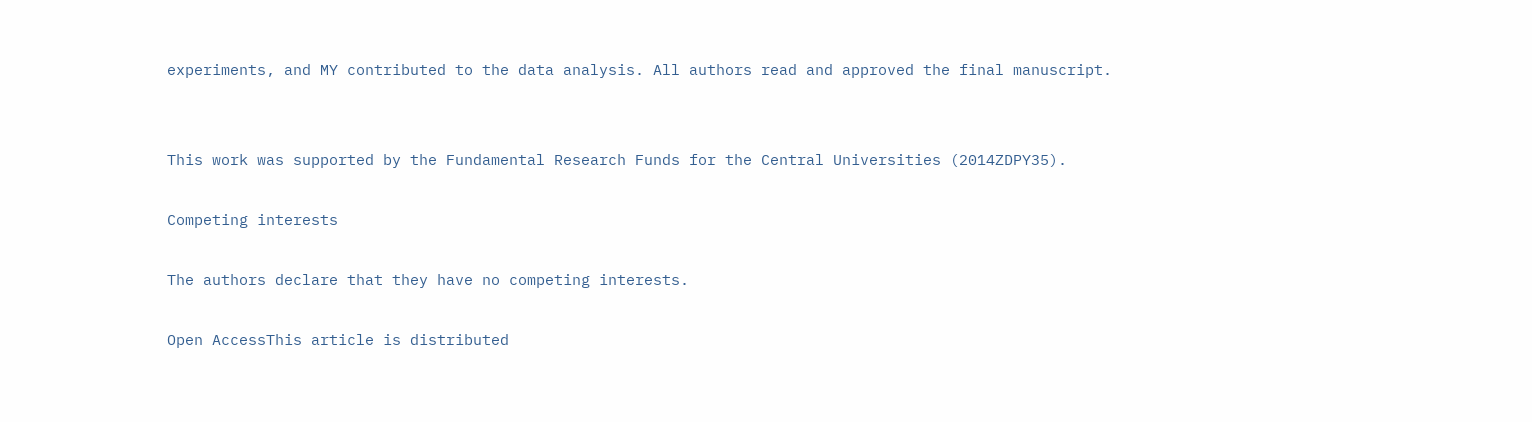experiments, and MY contributed to the data analysis. All authors read and approved the final manuscript.


This work was supported by the Fundamental Research Funds for the Central Universities (2014ZDPY35).

Competing interests

The authors declare that they have no competing interests.

Open AccessThis article is distributed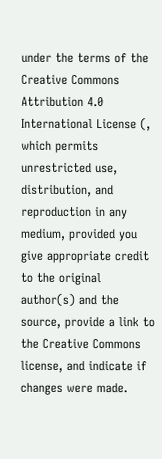under the terms of the Creative Commons Attribution 4.0 International License (, which permits unrestricted use, distribution, and reproduction in any medium, provided you give appropriate credit to the original author(s) and the source, provide a link to the Creative Commons license, and indicate if changes were made.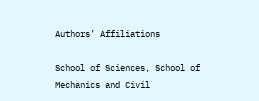Authors’ Affiliations

School of Sciences, School of Mechanics and Civil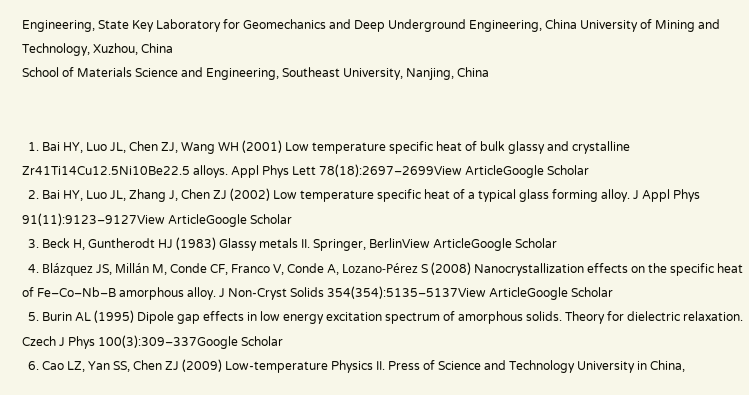Engineering, State Key Laboratory for Geomechanics and Deep Underground Engineering, China University of Mining and Technology, Xuzhou, China
School of Materials Science and Engineering, Southeast University, Nanjing, China


  1. Bai HY, Luo JL, Chen ZJ, Wang WH (2001) Low temperature specific heat of bulk glassy and crystalline Zr41Ti14Cu12.5Ni10Be22.5 alloys. Appl Phys Lett 78(18):2697–2699View ArticleGoogle Scholar
  2. Bai HY, Luo JL, Zhang J, Chen ZJ (2002) Low temperature specific heat of a typical glass forming alloy. J Appl Phys 91(11):9123–9127View ArticleGoogle Scholar
  3. Beck H, Guntherodt HJ (1983) Glassy metals II. Springer, BerlinView ArticleGoogle Scholar
  4. Blázquez JS, Millán M, Conde CF, Franco V, Conde A, Lozano-Pérez S (2008) Nanocrystallization effects on the specific heat of Fe–Co–Nb–B amorphous alloy. J Non-Cryst Solids 354(354):5135–5137View ArticleGoogle Scholar
  5. Burin AL (1995) Dipole gap effects in low energy excitation spectrum of amorphous solids. Theory for dielectric relaxation. Czech J Phys 100(3):309–337Google Scholar
  6. Cao LZ, Yan SS, Chen ZJ (2009) Low-temperature Physics II. Press of Science and Technology University in China,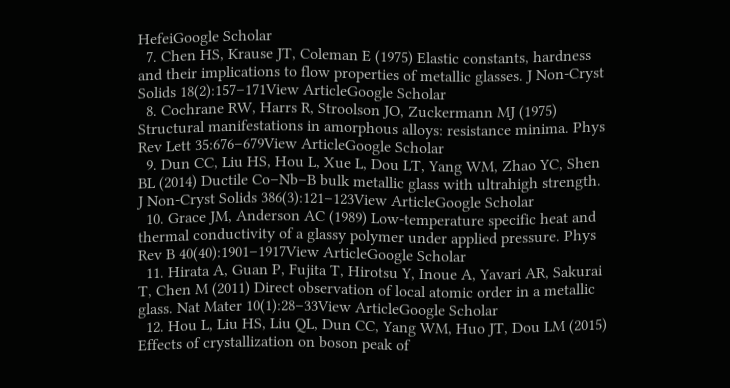HefeiGoogle Scholar
  7. Chen HS, Krause JT, Coleman E (1975) Elastic constants, hardness and their implications to flow properties of metallic glasses. J Non-Cryst Solids 18(2):157–171View ArticleGoogle Scholar
  8. Cochrane RW, Harrs R, Stroolson JO, Zuckermann MJ (1975) Structural manifestations in amorphous alloys: resistance minima. Phys Rev Lett 35:676–679View ArticleGoogle Scholar
  9. Dun CC, Liu HS, Hou L, Xue L, Dou LT, Yang WM, Zhao YC, Shen BL (2014) Ductile Co–Nb–B bulk metallic glass with ultrahigh strength. J Non-Cryst Solids 386(3):121–123View ArticleGoogle Scholar
  10. Grace JM, Anderson AC (1989) Low-temperature specific heat and thermal conductivity of a glassy polymer under applied pressure. Phys Rev B 40(40):1901–1917View ArticleGoogle Scholar
  11. Hirata A, Guan P, Fujita T, Hirotsu Y, Inoue A, Yavari AR, Sakurai T, Chen M (2011) Direct observation of local atomic order in a metallic glass. Nat Mater 10(1):28–33View ArticleGoogle Scholar
  12. Hou L, Liu HS, Liu QL, Dun CC, Yang WM, Huo JT, Dou LM (2015) Effects of crystallization on boson peak of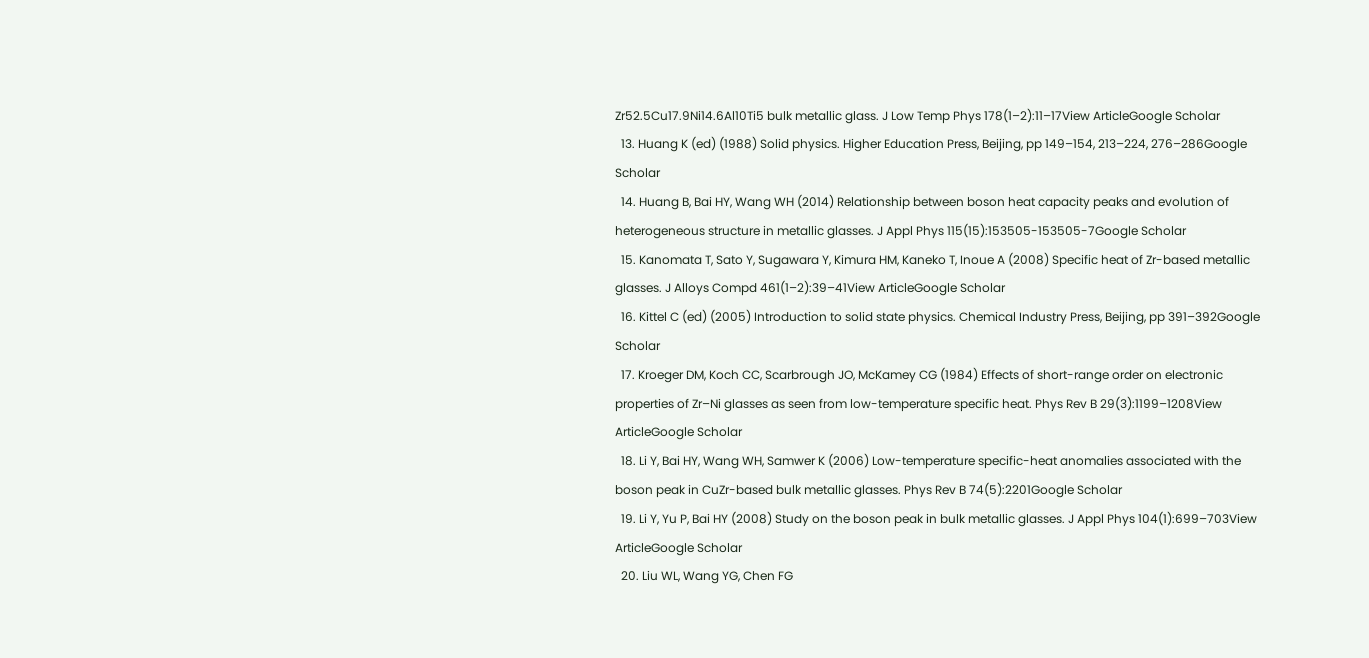Zr52.5Cu17.9Ni14.6Al10Ti5 bulk metallic glass. J Low Temp Phys 178(1–2):11–17View ArticleGoogle Scholar
  13. Huang K (ed) (1988) Solid physics. Higher Education Press, Beijing, pp 149–154, 213–224, 276–286Google Scholar
  14. Huang B, Bai HY, Wang WH (2014) Relationship between boson heat capacity peaks and evolution of heterogeneous structure in metallic glasses. J Appl Phys 115(15):153505-153505-7Google Scholar
  15. Kanomata T, Sato Y, Sugawara Y, Kimura HM, Kaneko T, Inoue A (2008) Specific heat of Zr-based metallic glasses. J Alloys Compd 461(1–2):39–41View ArticleGoogle Scholar
  16. Kittel C (ed) (2005) Introduction to solid state physics. Chemical Industry Press, Beijing, pp 391–392Google Scholar
  17. Kroeger DM, Koch CC, Scarbrough JO, McKamey CG (1984) Effects of short-range order on electronic properties of Zr–Ni glasses as seen from low-temperature specific heat. Phys Rev B 29(3):1199–1208View ArticleGoogle Scholar
  18. Li Y, Bai HY, Wang WH, Samwer K (2006) Low-temperature specific-heat anomalies associated with the boson peak in CuZr-based bulk metallic glasses. Phys Rev B 74(5):2201Google Scholar
  19. Li Y, Yu P, Bai HY (2008) Study on the boson peak in bulk metallic glasses. J Appl Phys 104(1):699–703View ArticleGoogle Scholar
  20. Liu WL, Wang YG, Chen FG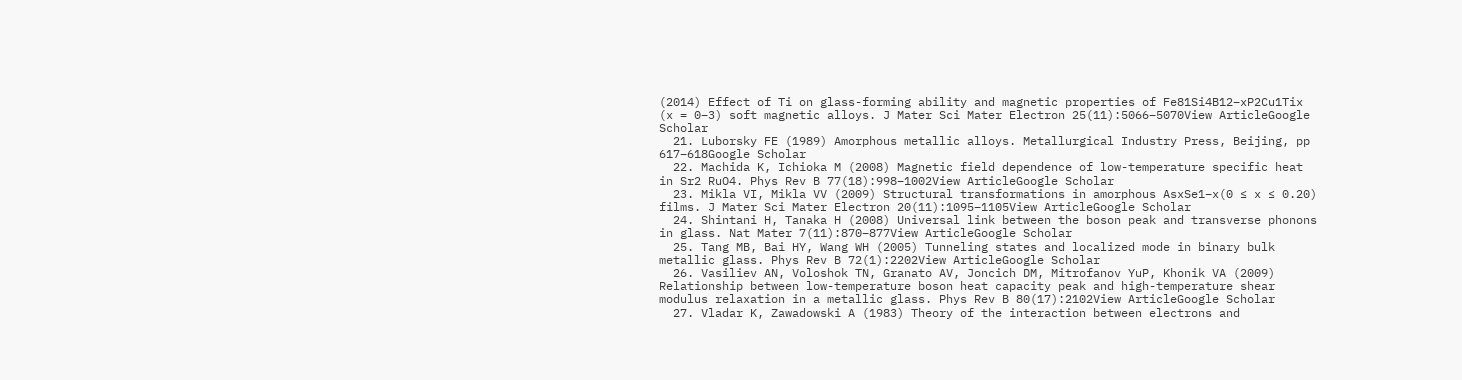(2014) Effect of Ti on glass-forming ability and magnetic properties of Fe81Si4B12−xP2Cu1Tix (x = 0–3) soft magnetic alloys. J Mater Sci Mater Electron 25(11):5066–5070View ArticleGoogle Scholar
  21. Luborsky FE (1989) Amorphous metallic alloys. Metallurgical Industry Press, Beijing, pp 617–618Google Scholar
  22. Machida K, Ichioka M (2008) Magnetic field dependence of low-temperature specific heat in Sr2 RuO4. Phys Rev B 77(18):998–1002View ArticleGoogle Scholar
  23. Mikla VI, Mikla VV (2009) Structural transformations in amorphous AsxSe1−x(0 ≤ x ≤ 0.20) films. J Mater Sci Mater Electron 20(11):1095–1105View ArticleGoogle Scholar
  24. Shintani H, Tanaka H (2008) Universal link between the boson peak and transverse phonons in glass. Nat Mater 7(11):870–877View ArticleGoogle Scholar
  25. Tang MB, Bai HY, Wang WH (2005) Tunneling states and localized mode in binary bulk metallic glass. Phys Rev B 72(1):2202View ArticleGoogle Scholar
  26. Vasiliev AN, Voloshok TN, Granato AV, Joncich DM, Mitrofanov YuP, Khonik VA (2009) Relationship between low-temperature boson heat capacity peak and high-temperature shear modulus relaxation in a metallic glass. Phys Rev B 80(17):2102View ArticleGoogle Scholar
  27. Vladar K, Zawadowski A (1983) Theory of the interaction between electrons and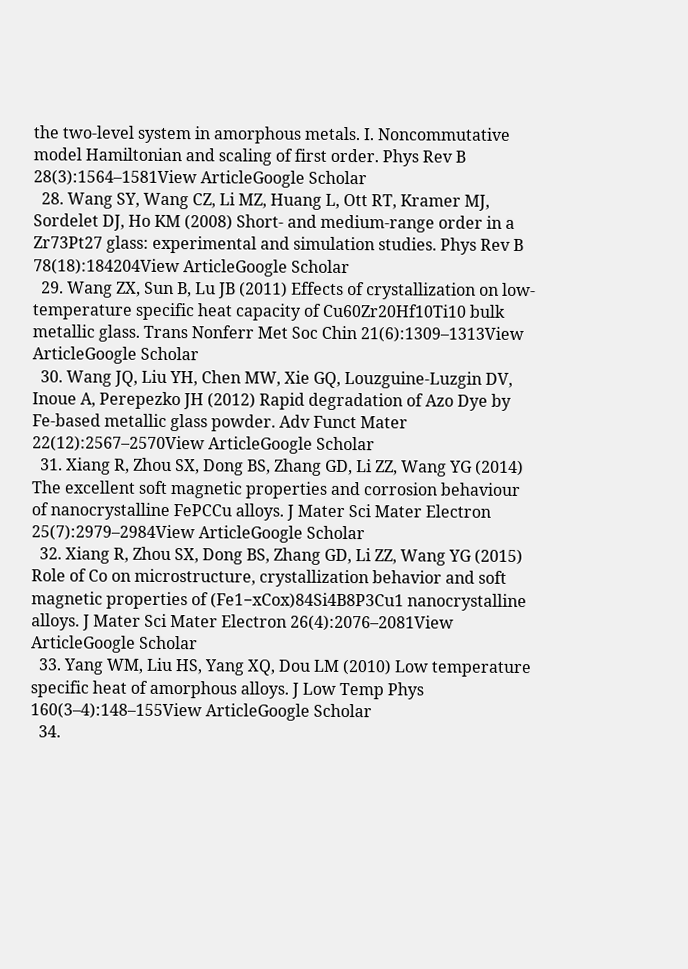the two-level system in amorphous metals. I. Noncommutative model Hamiltonian and scaling of first order. Phys Rev B 28(3):1564–1581View ArticleGoogle Scholar
  28. Wang SY, Wang CZ, Li MZ, Huang L, Ott RT, Kramer MJ, Sordelet DJ, Ho KM (2008) Short- and medium-range order in a Zr73Pt27 glass: experimental and simulation studies. Phys Rev B 78(18):184204View ArticleGoogle Scholar
  29. Wang ZX, Sun B, Lu JB (2011) Effects of crystallization on low-temperature specific heat capacity of Cu60Zr20Hf10Ti10 bulk metallic glass. Trans Nonferr Met Soc Chin 21(6):1309–1313View ArticleGoogle Scholar
  30. Wang JQ, Liu YH, Chen MW, Xie GQ, Louzguine-Luzgin DV, Inoue A, Perepezko JH (2012) Rapid degradation of Azo Dye by Fe-based metallic glass powder. Adv Funct Mater 22(12):2567–2570View ArticleGoogle Scholar
  31. Xiang R, Zhou SX, Dong BS, Zhang GD, Li ZZ, Wang YG (2014) The excellent soft magnetic properties and corrosion behaviour of nanocrystalline FePCCu alloys. J Mater Sci Mater Electron 25(7):2979–2984View ArticleGoogle Scholar
  32. Xiang R, Zhou SX, Dong BS, Zhang GD, Li ZZ, Wang YG (2015) Role of Co on microstructure, crystallization behavior and soft magnetic properties of (Fe1−xCox)84Si4B8P3Cu1 nanocrystalline alloys. J Mater Sci Mater Electron 26(4):2076–2081View ArticleGoogle Scholar
  33. Yang WM, Liu HS, Yang XQ, Dou LM (2010) Low temperature specific heat of amorphous alloys. J Low Temp Phys 160(3–4):148–155View ArticleGoogle Scholar
  34.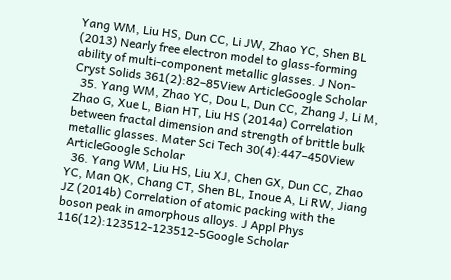Yang WM, Liu HS, Dun CC, Li JW, Zhao YC, Shen BL (2013) Nearly free electron model to glass-forming ability of multi-component metallic glasses. J Non-Cryst Solids 361(2):82–85View ArticleGoogle Scholar
  35. Yang WM, Zhao YC, Dou L, Dun CC, Zhang J, Li M, Zhao G, Xue L, Bian HT, Liu HS (2014a) Correlation between fractal dimension and strength of brittle bulk metallic glasses. Mater Sci Tech 30(4):447–450View ArticleGoogle Scholar
  36. Yang WM, Liu HS, Liu XJ, Chen GX, Dun CC, Zhao YC, Man QK, Chang CT, Shen BL, Inoue A, Li RW, Jiang JZ (2014b) Correlation of atomic packing with the boson peak in amorphous alloys. J Appl Phys 116(12):123512-123512-5Google Scholar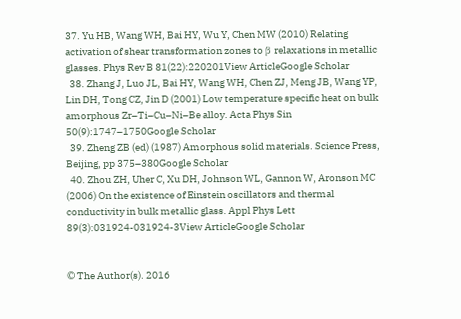37. Yu HB, Wang WH, Bai HY, Wu Y, Chen MW (2010) Relating activation of shear transformation zones to β relaxations in metallic glasses. Phys Rev B 81(22):220201View ArticleGoogle Scholar
  38. Zhang J, Luo JL, Bai HY, Wang WH, Chen ZJ, Meng JB, Wang YP, Lin DH, Tong CZ, Jin D (2001) Low temperature specific heat on bulk amorphous Zr–Ti–Cu–Ni–Be alloy. Acta Phys Sin 50(9):1747–1750Google Scholar
  39. Zheng ZB (ed) (1987) Amorphous solid materials. Science Press, Beijing, pp 375–380Google Scholar
  40. Zhou ZH, Uher C, Xu DH, Johnson WL, Gannon W, Aronson MC (2006) On the existence of Einstein oscillators and thermal conductivity in bulk metallic glass. Appl Phys Lett 89(3):031924-031924-3View ArticleGoogle Scholar


© The Author(s). 2016